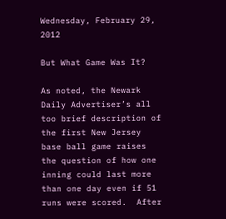Wednesday, February 29, 2012

But What Game Was It?

As noted, the Newark Daily Advertiser’s all too brief description of the first New Jersey base ball game raises the question of how one inning could last more than one day even if 51 runs were scored.  After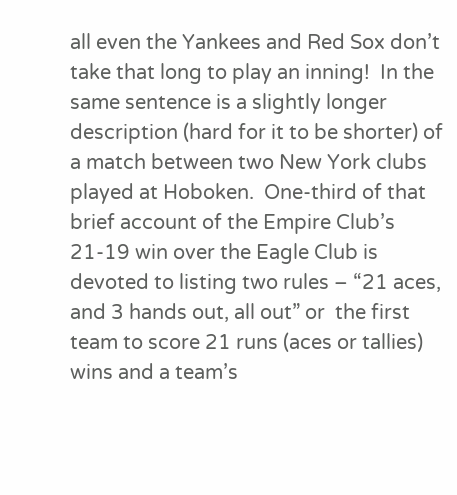all even the Yankees and Red Sox don’t take that long to play an inning!  In the same sentence is a slightly longer description (hard for it to be shorter) of a match between two New York clubs played at Hoboken.  One-third of that brief account of the Empire Club’s 21-19 win over the Eagle Club is devoted to listing two rules – “21 aces, and 3 hands out, all out” or  the first team to score 21 runs (aces or tallies) wins and a team’s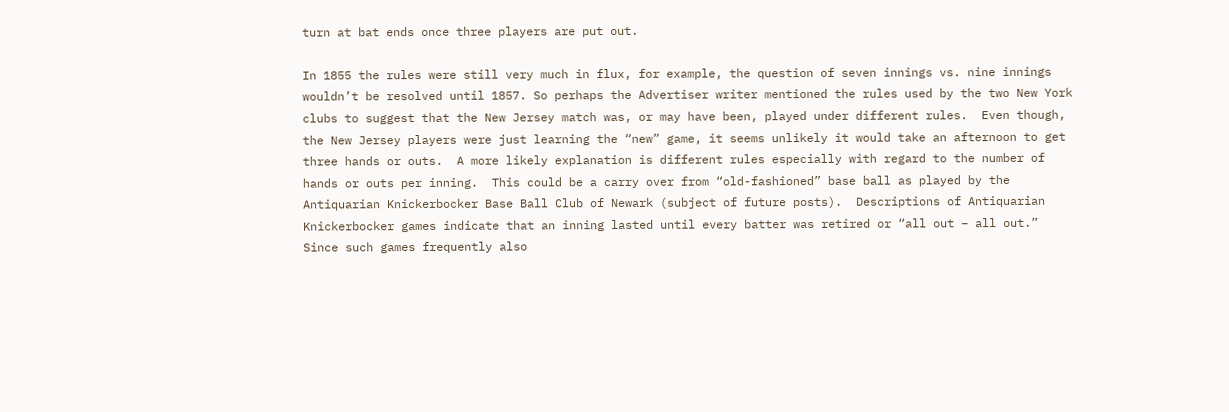turn at bat ends once three players are put out.

In 1855 the rules were still very much in flux, for example, the question of seven innings vs. nine innings wouldn’t be resolved until 1857. So perhaps the Advertiser writer mentioned the rules used by the two New York clubs to suggest that the New Jersey match was, or may have been, played under different rules.  Even though, the New Jersey players were just learning the “new” game, it seems unlikely it would take an afternoon to get three hands or outs.  A more likely explanation is different rules especially with regard to the number of hands or outs per inning.  This could be a carry over from “old-fashioned” base ball as played by the Antiquarian Knickerbocker Base Ball Club of Newark (subject of future posts).  Descriptions of Antiquarian Knickerbocker games indicate that an inning lasted until every batter was retired or “all out – all out.” Since such games frequently also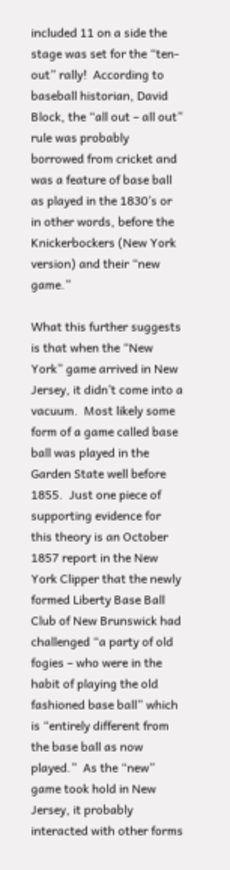included 11 on a side the stage was set for the “ten-out” rally!  According to baseball historian, David Block, the “all out – all out” rule was probably borrowed from cricket and was a feature of base ball as played in the 1830’s or in other words, before the Knickerbockers (New York version) and their “new game.”

What this further suggests is that when the “New York” game arrived in New Jersey, it didn’t come into a vacuum.  Most likely some form of a game called base ball was played in the Garden State well before 1855.  Just one piece of supporting evidence for this theory is an October 1857 report in the New York Clipper that the newly formed Liberty Base Ball Club of New Brunswick had challenged “a party of old fogies – who were in the habit of playing the old fashioned base ball” which is “entirely different from the base ball as now played.”  As the “new” game took hold in New Jersey, it probably interacted with other forms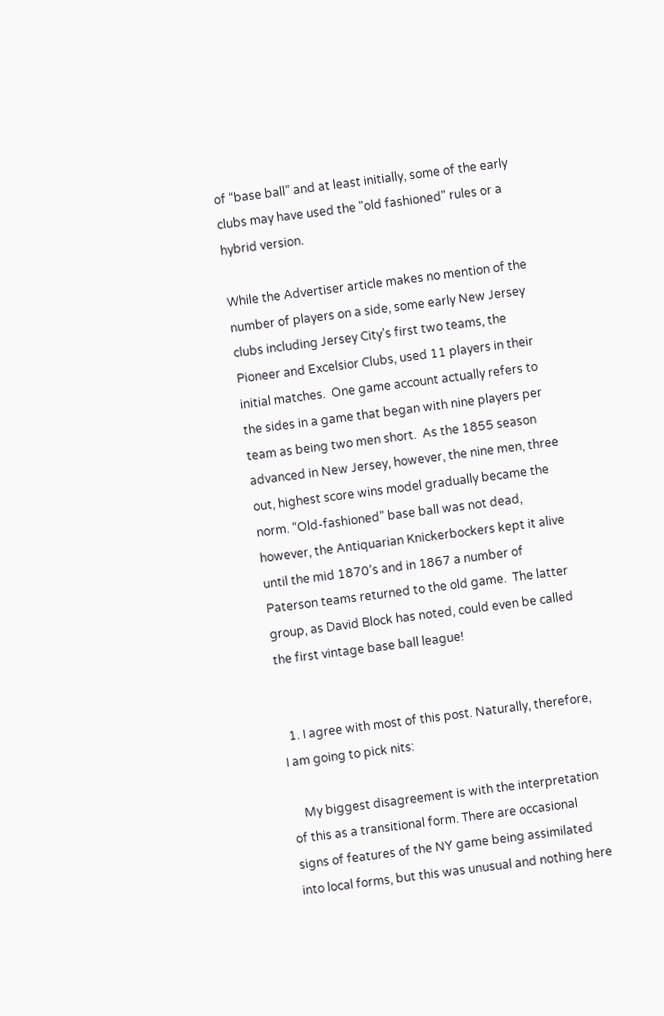of “base ball” and at least initially, some of the early clubs may have used the "old fashioned" rules or a hybrid version.

While the Advertiser article makes no mention of the number of players on a side, some early New Jersey clubs including Jersey City’s first two teams, the Pioneer and Excelsior Clubs, used 11 players in their initial matches.  One game account actually refers to the sides in a game that began with nine players per team as being two men short.  As the 1855 season advanced in New Jersey, however, the nine men, three out, highest score wins model gradually became the norm. “Old-fashioned” base ball was not dead, however, the Antiquarian Knickerbockers kept it alive until the mid 1870’s and in 1867 a number of Paterson teams returned to the old game.  The latter group, as David Block has noted, could even be called the first vintage base ball league!


  1. I agree with most of this post. Naturally, therefore, I am going to pick nits:

    My biggest disagreement is with the interpretation of this as a transitional form. There are occasional signs of features of the NY game being assimilated into local forms, but this was unusual and nothing here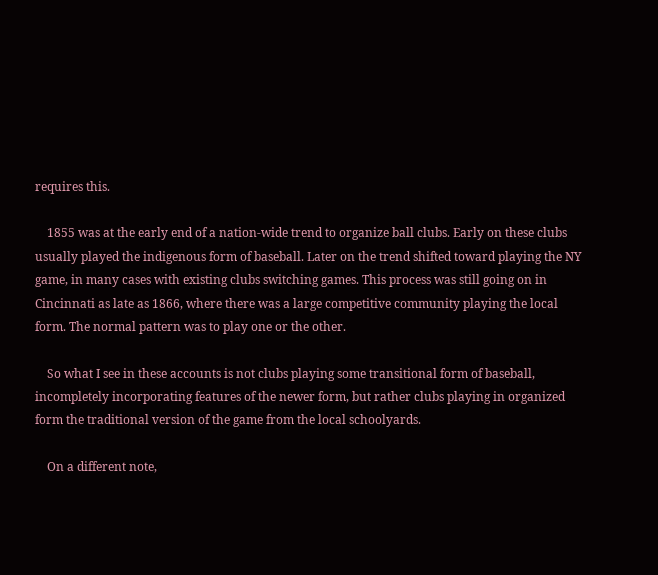requires this.

    1855 was at the early end of a nation-wide trend to organize ball clubs. Early on these clubs usually played the indigenous form of baseball. Later on the trend shifted toward playing the NY game, in many cases with existing clubs switching games. This process was still going on in Cincinnati as late as 1866, where there was a large competitive community playing the local form. The normal pattern was to play one or the other.

    So what I see in these accounts is not clubs playing some transitional form of baseball, incompletely incorporating features of the newer form, but rather clubs playing in organized form the traditional version of the game from the local schoolyards.

    On a different note,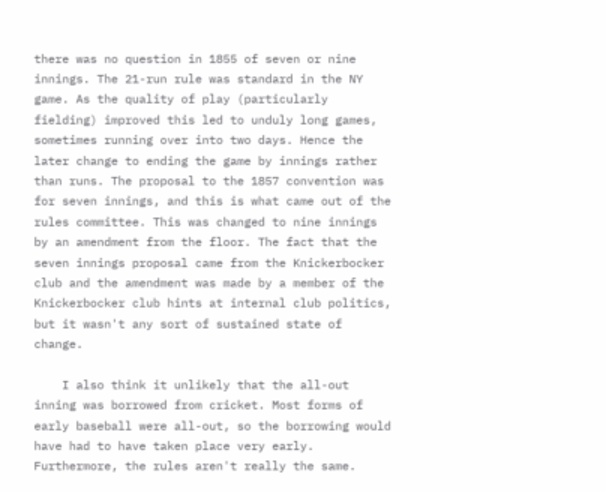there was no question in 1855 of seven or nine innings. The 21-run rule was standard in the NY game. As the quality of play (particularly fielding) improved this led to unduly long games, sometimes running over into two days. Hence the later change to ending the game by innings rather than runs. The proposal to the 1857 convention was for seven innings, and this is what came out of the rules committee. This was changed to nine innings by an amendment from the floor. The fact that the seven innings proposal came from the Knickerbocker club and the amendment was made by a member of the Knickerbocker club hints at internal club politics, but it wasn't any sort of sustained state of change.

    I also think it unlikely that the all-out inning was borrowed from cricket. Most forms of early baseball were all-out, so the borrowing would have had to have taken place very early. Furthermore, the rules aren't really the same.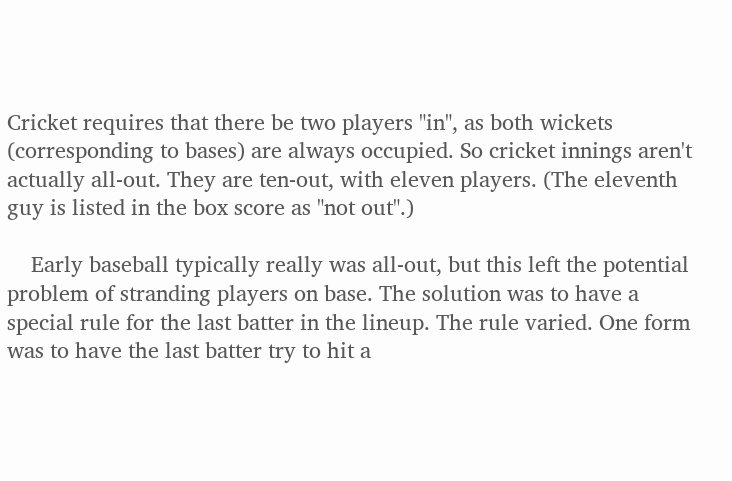Cricket requires that there be two players "in", as both wickets (corresponding to bases) are always occupied. So cricket innings aren't actually all-out. They are ten-out, with eleven players. (The eleventh guy is listed in the box score as "not out".)

    Early baseball typically really was all-out, but this left the potential problem of stranding players on base. The solution was to have a special rule for the last batter in the lineup. The rule varied. One form was to have the last batter try to hit a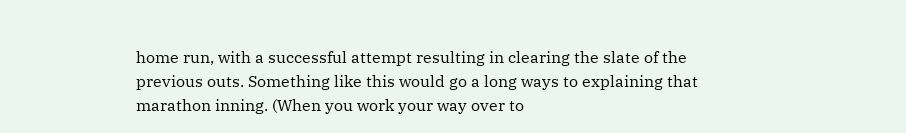home run, with a successful attempt resulting in clearing the slate of the previous outs. Something like this would go a long ways to explaining that marathon inning. (When you work your way over to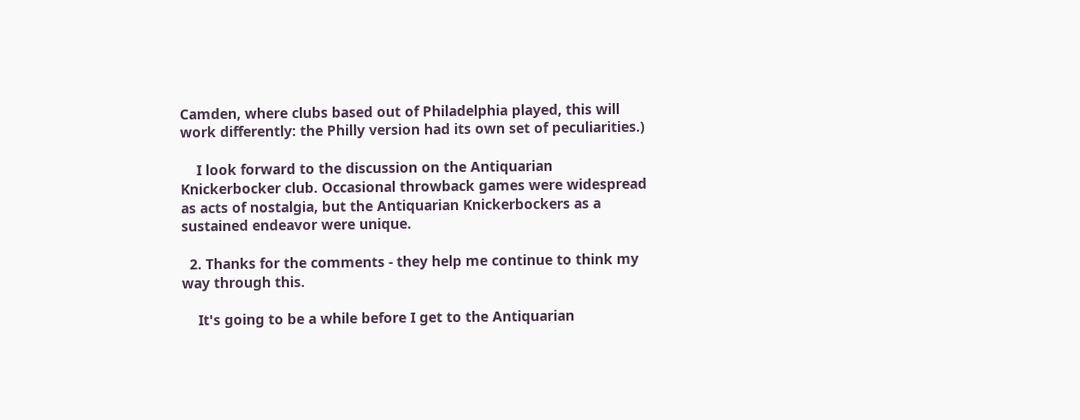Camden, where clubs based out of Philadelphia played, this will work differently: the Philly version had its own set of peculiarities.)

    I look forward to the discussion on the Antiquarian Knickerbocker club. Occasional throwback games were widespread as acts of nostalgia, but the Antiquarian Knickerbockers as a sustained endeavor were unique.

  2. Thanks for the comments - they help me continue to think my way through this.

    It's going to be a while before I get to the Antiquarian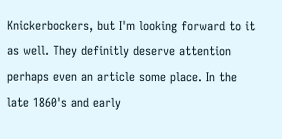Knickerbockers, but I'm looking forward to it as well. They definitly deserve attention perhaps even an article some place. In the late 1860's and early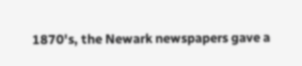1870's, the Newark newspapers gave a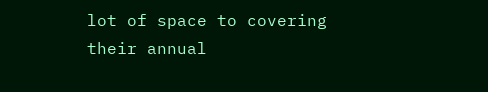lot of space to covering their annual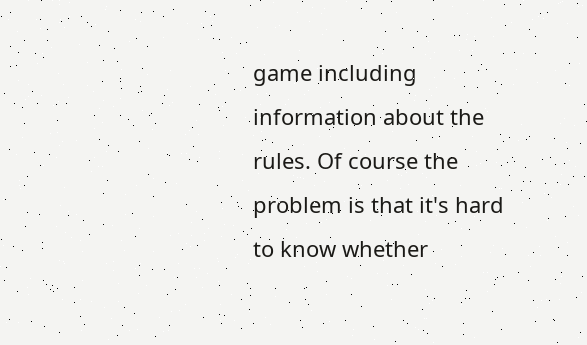game including information about the rules. Of course the problem is that it's hard to know whether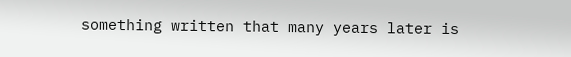something written that many years later is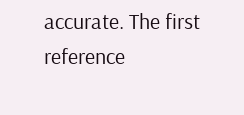accurate. The first reference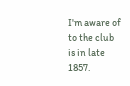I'm aware of to the club is in late 1857.